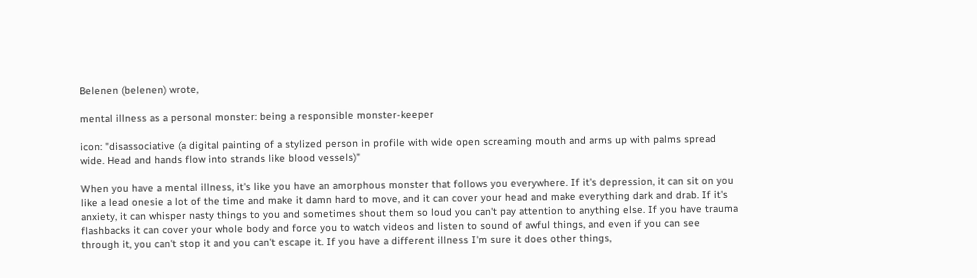Belenen (belenen) wrote,

mental illness as a personal monster: being a responsible monster-keeper

icon: "disassociative (a digital painting of a stylized person in profile with wide open screaming mouth and arms up with palms spread wide. Head and hands flow into strands like blood vessels)"

When you have a mental illness, it's like you have an amorphous monster that follows you everywhere. If it's depression, it can sit on you like a lead onesie a lot of the time and make it damn hard to move, and it can cover your head and make everything dark and drab. If it's anxiety, it can whisper nasty things to you and sometimes shout them so loud you can't pay attention to anything else. If you have trauma flashbacks it can cover your whole body and force you to watch videos and listen to sound of awful things, and even if you can see through it, you can't stop it and you can't escape it. If you have a different illness I'm sure it does other things,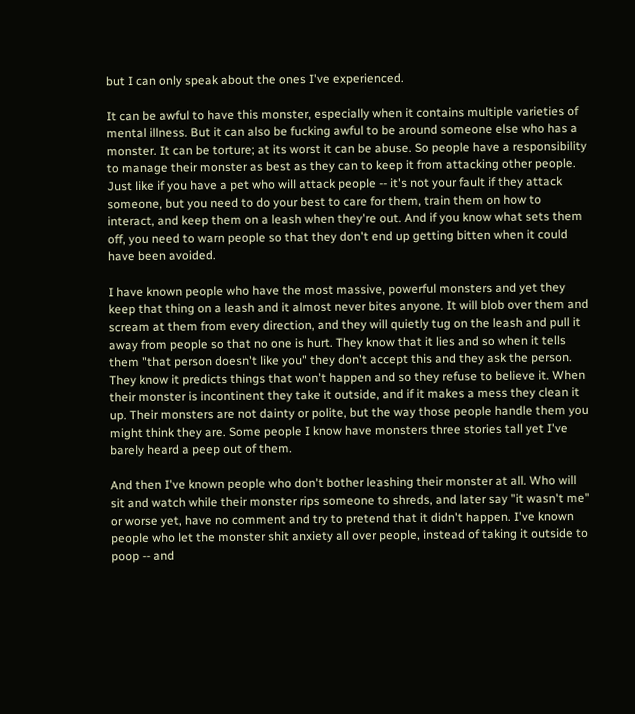but I can only speak about the ones I've experienced.

It can be awful to have this monster, especially when it contains multiple varieties of mental illness. But it can also be fucking awful to be around someone else who has a monster. It can be torture; at its worst it can be abuse. So people have a responsibility to manage their monster as best as they can to keep it from attacking other people. Just like if you have a pet who will attack people -- it's not your fault if they attack someone, but you need to do your best to care for them, train them on how to interact, and keep them on a leash when they're out. And if you know what sets them off, you need to warn people so that they don't end up getting bitten when it could have been avoided.

I have known people who have the most massive, powerful monsters and yet they keep that thing on a leash and it almost never bites anyone. It will blob over them and scream at them from every direction, and they will quietly tug on the leash and pull it away from people so that no one is hurt. They know that it lies and so when it tells them "that person doesn't like you" they don't accept this and they ask the person. They know it predicts things that won't happen and so they refuse to believe it. When their monster is incontinent they take it outside, and if it makes a mess they clean it up. Their monsters are not dainty or polite, but the way those people handle them you might think they are. Some people I know have monsters three stories tall yet I've barely heard a peep out of them.

And then I've known people who don't bother leashing their monster at all. Who will sit and watch while their monster rips someone to shreds, and later say "it wasn't me" or worse yet, have no comment and try to pretend that it didn't happen. I've known people who let the monster shit anxiety all over people, instead of taking it outside to poop -- and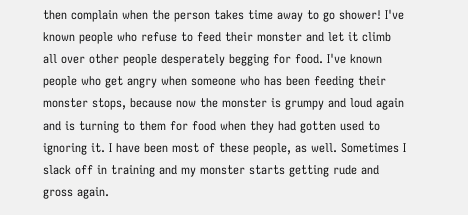then complain when the person takes time away to go shower! I've known people who refuse to feed their monster and let it climb all over other people desperately begging for food. I've known people who get angry when someone who has been feeding their monster stops, because now the monster is grumpy and loud again and is turning to them for food when they had gotten used to ignoring it. I have been most of these people, as well. Sometimes I slack off in training and my monster starts getting rude and gross again.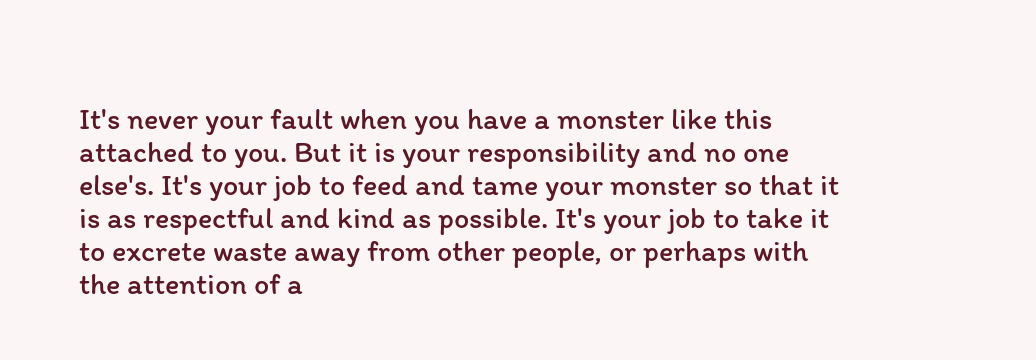It's never your fault when you have a monster like this attached to you. But it is your responsibility and no one else's. It's your job to feed and tame your monster so that it is as respectful and kind as possible. It's your job to take it to excrete waste away from other people, or perhaps with the attention of a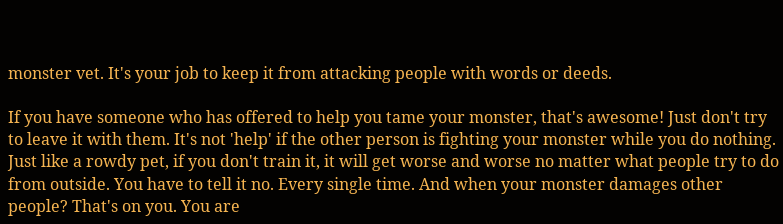monster vet. It's your job to keep it from attacking people with words or deeds.

If you have someone who has offered to help you tame your monster, that's awesome! Just don't try to leave it with them. It's not 'help' if the other person is fighting your monster while you do nothing. Just like a rowdy pet, if you don't train it, it will get worse and worse no matter what people try to do from outside. You have to tell it no. Every single time. And when your monster damages other people? That's on you. You are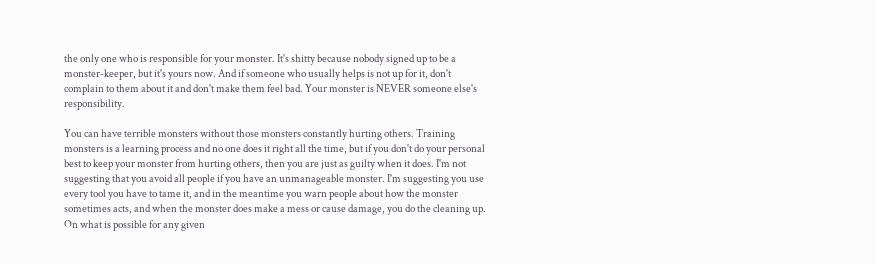the only one who is responsible for your monster. It's shitty because nobody signed up to be a monster-keeper, but it's yours now. And if someone who usually helps is not up for it, don't complain to them about it and don't make them feel bad. Your monster is NEVER someone else's responsibility.

You can have terrible monsters without those monsters constantly hurting others. Training monsters is a learning process and no one does it right all the time, but if you don't do your personal best to keep your monster from hurting others, then you are just as guilty when it does. I'm not suggesting that you avoid all people if you have an unmanageable monster. I'm suggesting you use every tool you have to tame it, and in the meantime you warn people about how the monster sometimes acts, and when the monster does make a mess or cause damage, you do the cleaning up. On what is possible for any given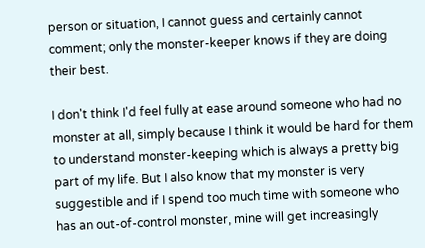person or situation, I cannot guess and certainly cannot comment; only the monster-keeper knows if they are doing their best.

I don't think I'd feel fully at ease around someone who had no monster at all, simply because I think it would be hard for them to understand monster-keeping which is always a pretty big part of my life. But I also know that my monster is very suggestible and if I spend too much time with someone who has an out-of-control monster, mine will get increasingly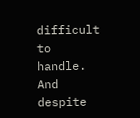difficult to handle. And despite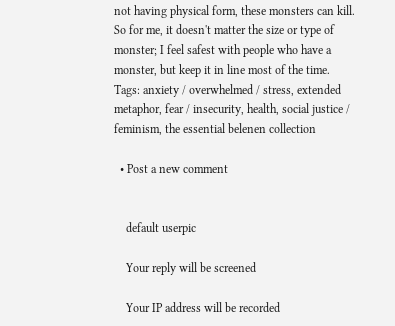not having physical form, these monsters can kill. So for me, it doesn't matter the size or type of monster; I feel safest with people who have a monster, but keep it in line most of the time.
Tags: anxiety / overwhelmed / stress, extended metaphor, fear / insecurity, health, social justice / feminism, the essential belenen collection

  • Post a new comment


    default userpic

    Your reply will be screened

    Your IP address will be recorded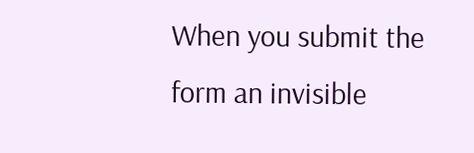When you submit the form an invisible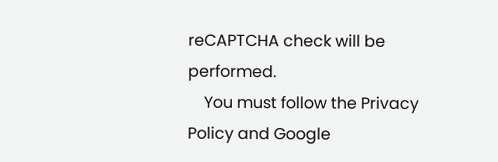reCAPTCHA check will be performed.
    You must follow the Privacy Policy and Google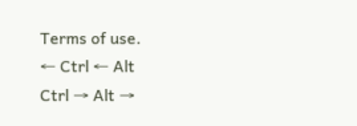Terms of use.
← Ctrl ← Alt
Ctrl → Alt →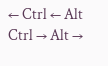← Ctrl ← Alt
Ctrl → Alt →